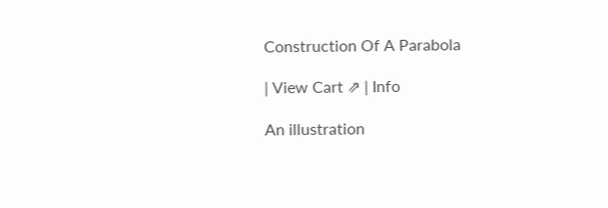Construction Of A Parabola

| View Cart ⇗ | Info

An illustration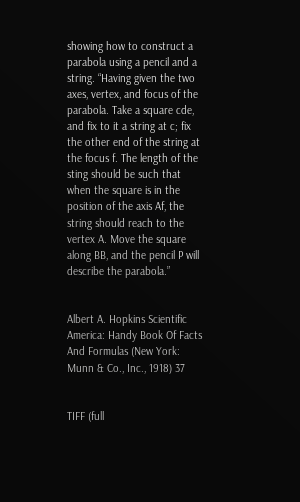showing how to construct a parabola using a pencil and a string. “Having given the two axes, vertex, and focus of the parabola. Take a square cde, and fix to it a string at c; fix the other end of the string at the focus f. The length of the sting should be such that when the square is in the position of the axis Af, the string should reach to the vertex A. Move the square along BB, and the pencil P will describe the parabola.”


Albert A. Hopkins Scientific America: Handy Book Of Facts And Formulas (New York: Munn & Co., Inc., 1918) 37


TIFF (full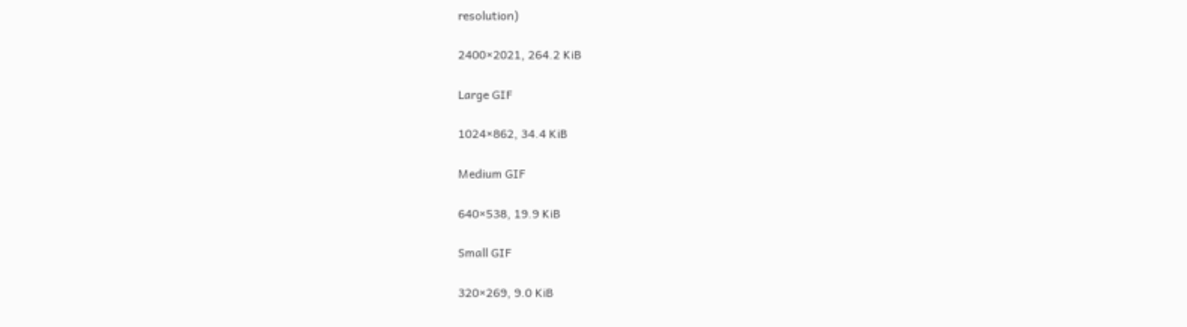resolution)

2400×2021, 264.2 KiB

Large GIF

1024×862, 34.4 KiB

Medium GIF

640×538, 19.9 KiB

Small GIF

320×269, 9.0 KiB